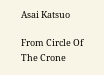Asai Katsuo

From Circle Of The Crone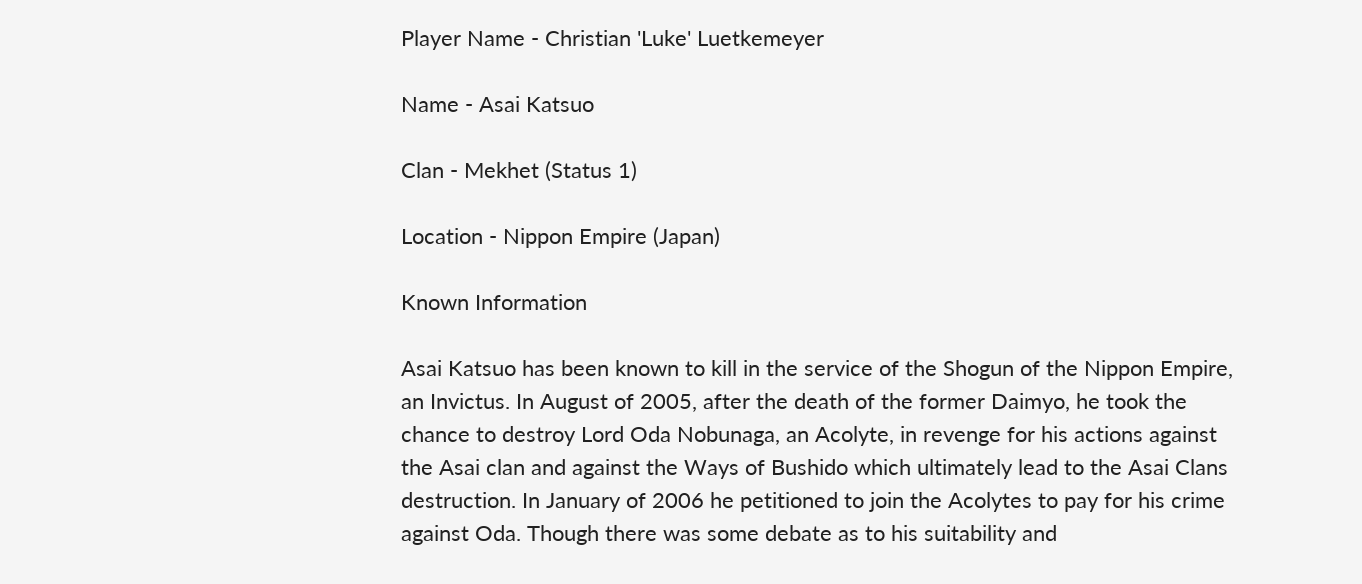Player Name - Christian 'Luke' Luetkemeyer

Name - Asai Katsuo

Clan - Mekhet (Status 1)

Location - Nippon Empire (Japan)

Known Information

Asai Katsuo has been known to kill in the service of the Shogun of the Nippon Empire, an Invictus. In August of 2005, after the death of the former Daimyo, he took the chance to destroy Lord Oda Nobunaga, an Acolyte, in revenge for his actions against the Asai clan and against the Ways of Bushido which ultimately lead to the Asai Clans destruction. In January of 2006 he petitioned to join the Acolytes to pay for his crime against Oda. Though there was some debate as to his suitability and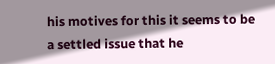his motives for this it seems to be a settled issue that he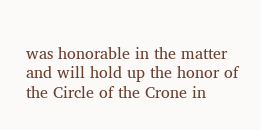was honorable in the matter and will hold up the honor of the Circle of the Crone in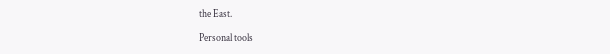the East.

Personal tools